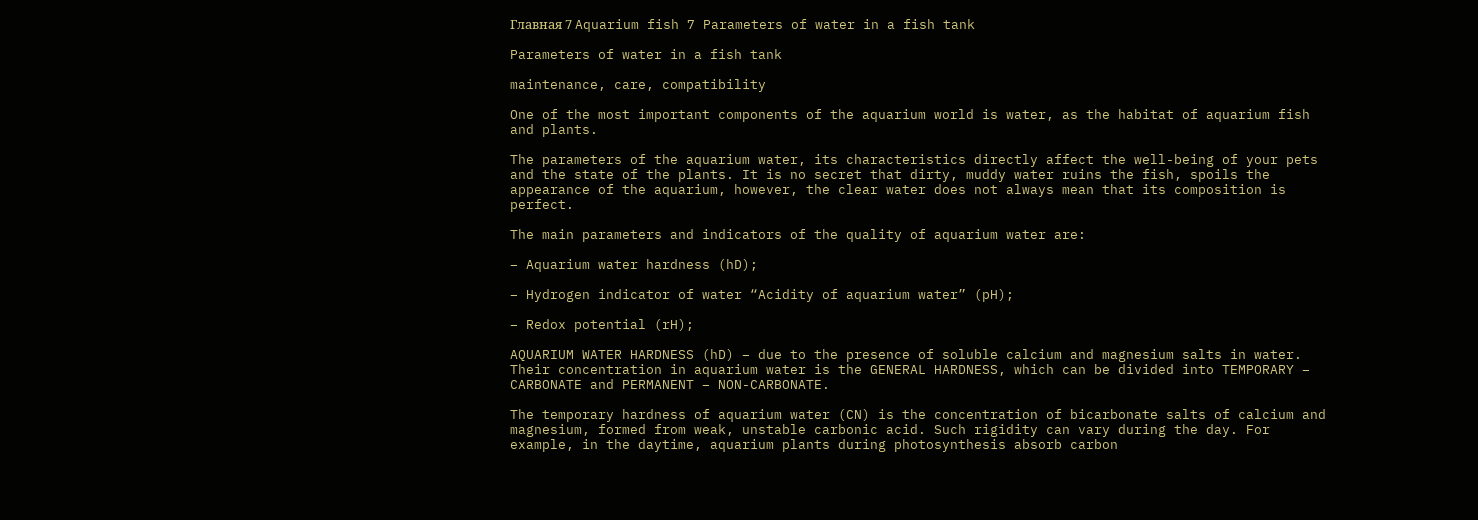Главная 7 Aquarium fish 7 Parameters of water in a fish tank

Parameters of water in a fish tank

maintenance, care, compatibility

One of the most important components of the aquarium world is water, as the habitat of aquarium fish and plants.

The parameters of the aquarium water, its characteristics directly affect the well-being of your pets and the state of the plants. It is no secret that dirty, muddy water ruins the fish, spoils the appearance of the aquarium, however, the clear water does not always mean that its composition is perfect.

The main parameters and indicators of the quality of aquarium water are:

– Aquarium water hardness (hD);

– Hydrogen indicator of water “Acidity of aquarium water” (pH);

– Redox potential (rH);

AQUARIUM WATER HARDNESS (hD) – due to the presence of soluble calcium and magnesium salts in water. Their concentration in aquarium water is the GENERAL HARDNESS, which can be divided into TEMPORARY – CARBONATE and PERMANENT – NON-CARBONATE.

The temporary hardness of aquarium water (CN) is the concentration of bicarbonate salts of calcium and magnesium, formed from weak, unstable carbonic acid. Such rigidity can vary during the day. For example, in the daytime, aquarium plants during photosynthesis absorb carbon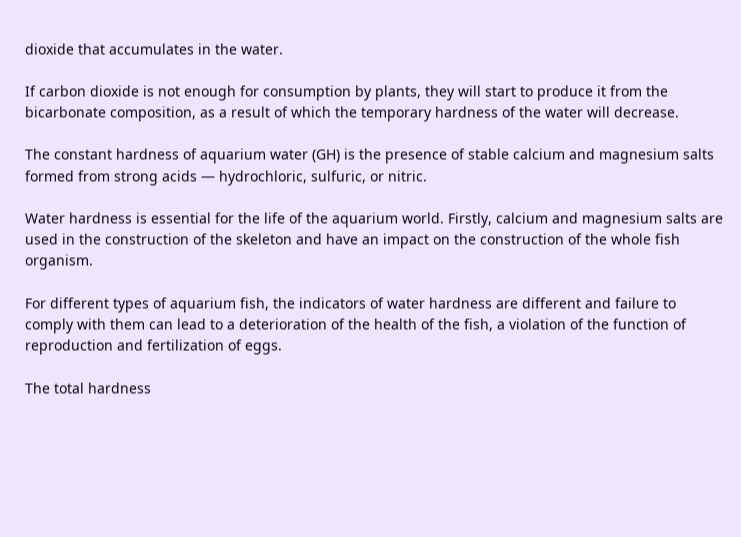dioxide that accumulates in the water.

If carbon dioxide is not enough for consumption by plants, they will start to produce it from the bicarbonate composition, as a result of which the temporary hardness of the water will decrease.

The constant hardness of aquarium water (GH) is the presence of stable calcium and magnesium salts formed from strong acids — hydrochloric, sulfuric, or nitric.

Water hardness is essential for the life of the aquarium world. Firstly, calcium and magnesium salts are used in the construction of the skeleton and have an impact on the construction of the whole fish organism.

For different types of aquarium fish, the indicators of water hardness are different and failure to comply with them can lead to a deterioration of the health of the fish, a violation of the function of reproduction and fertilization of eggs.

The total hardness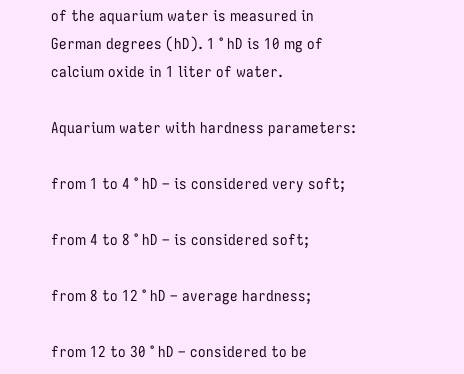of the aquarium water is measured in German degrees (hD). 1 ° hD is 10 mg of calcium oxide in 1 liter of water.

Aquarium water with hardness parameters:

from 1 to 4 ° hD – is considered very soft;

from 4 to 8 ° hD – is considered soft;

from 8 to 12 ° hD – average hardness;

from 12 to 30 ° hD – considered to be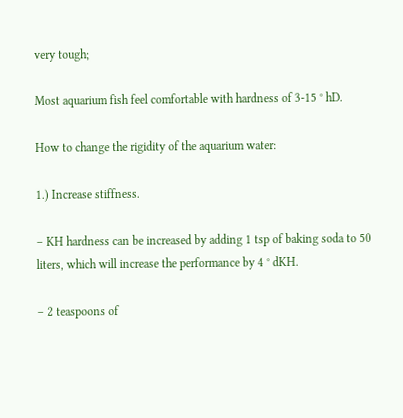very tough;

Most aquarium fish feel comfortable with hardness of 3-15 ° hD.

How to change the rigidity of the aquarium water:

1.) Increase stiffness.

– KH hardness can be increased by adding 1 tsp of baking soda to 50 liters, which will increase the performance by 4 ° dKH.

– 2 teaspoons of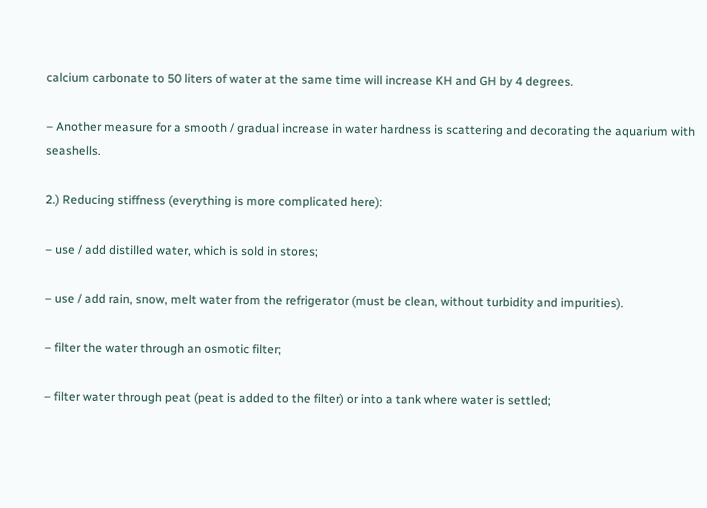calcium carbonate to 50 liters of water at the same time will increase KH and GH by 4 degrees.

– Another measure for a smooth / gradual increase in water hardness is scattering and decorating the aquarium with seashells.

2.) Reducing stiffness (everything is more complicated here):

– use / add distilled water, which is sold in stores;

– use / add rain, snow, melt water from the refrigerator (must be clean, without turbidity and impurities).

– filter the water through an osmotic filter;

– filter water through peat (peat is added to the filter) or into a tank where water is settled;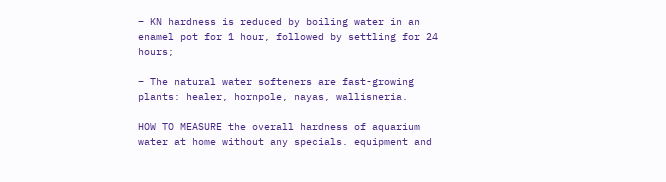– KN hardness is reduced by boiling water in an enamel pot for 1 hour, followed by settling for 24 hours;

– The natural water softeners are fast-growing plants: healer, hornpole, nayas, wallisneria.

HOW TO MEASURE the overall hardness of aquarium water at home without any specials. equipment and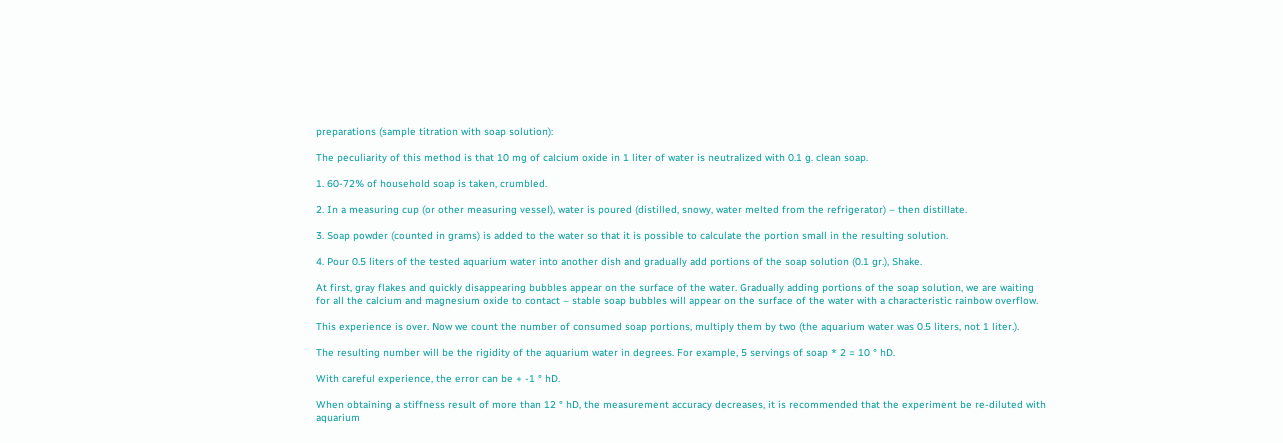preparations (sample titration with soap solution):

The peculiarity of this method is that 10 mg of calcium oxide in 1 liter of water is neutralized with 0.1 g. clean soap.

1. 60-72% of household soap is taken, crumbled.

2. In a measuring cup (or other measuring vessel), water is poured (distilled, snowy, water melted from the refrigerator) – then distillate.

3. Soap powder (counted in grams) is added to the water so that it is possible to calculate the portion small in the resulting solution.

4. Pour 0.5 liters of the tested aquarium water into another dish and gradually add portions of the soap solution (0.1 gr.), Shake.

At first, gray flakes and quickly disappearing bubbles appear on the surface of the water. Gradually adding portions of the soap solution, we are waiting for all the calcium and magnesium oxide to contact – stable soap bubbles will appear on the surface of the water with a characteristic rainbow overflow.

This experience is over. Now we count the number of consumed soap portions, multiply them by two (the aquarium water was 0.5 liters, not 1 liter.).

The resulting number will be the rigidity of the aquarium water in degrees. For example, 5 servings of soap * 2 = 10 ° hD.

With careful experience, the error can be + -1 ° hD.

When obtaining a stiffness result of more than 12 ° hD, the measurement accuracy decreases, it is recommended that the experiment be re-diluted with aquarium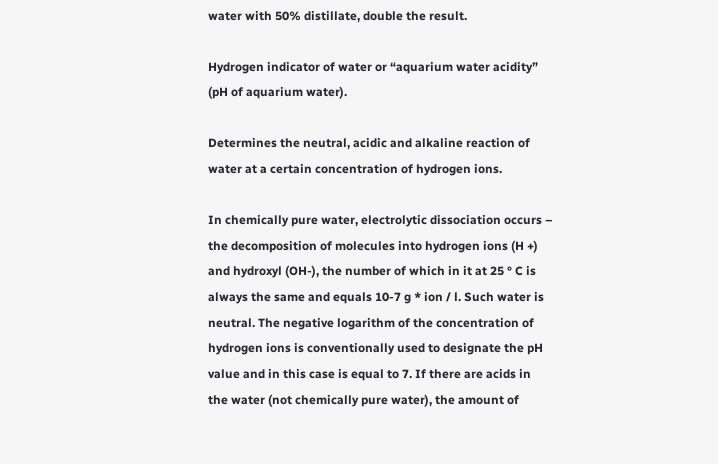water with 50% distillate, double the result.

Hydrogen indicator of water or “aquarium water acidity” (pH of aquarium water).

Determines the neutral, acidic and alkaline reaction of water at a certain concentration of hydrogen ions.

In chemically pure water, electrolytic dissociation occurs – the decomposition of molecules into hydrogen ions (H +) and hydroxyl (OH-), the number of which in it at 25 ° C is always the same and equals 10-7 g * ion / l. Such water is neutral. The negative logarithm of the concentration of hydrogen ions is conventionally used to designate the pH value and in this case is equal to 7. If there are acids in the water (not chemically pure water), the amount of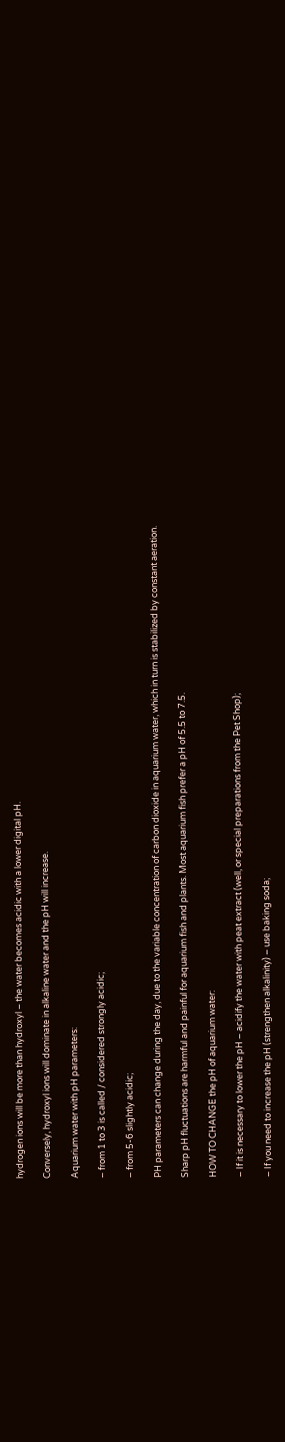hydrogen ions will be more than hydroxyl – the water becomes acidic with a lower digital pH.

Conversely, hydroxyl ions will dominate in alkaline water and the pH will increase.

Aquarium water with pH parameters:

– from 1 to 3 is called / considered strongly acidic;

– from 5-6 slightly acidic;

PH parameters can change during the day, due to the variable concentration of carbon dioxide in aquarium water, which in turn is stabilized by constant aeration.

Sharp pH fluctuations are harmful and painful for aquarium fish and plants. Most aquarium fish prefer a pH of 5.5 to 7.5.

HOW TO CHANGE the pH of aquarium water:

– If it is necessary to lower the pH – acidify the water with peat extract (well, or special preparations from the Pet Shop);

– If you need to increase the pH (strengthen alkalinity) – use baking soda;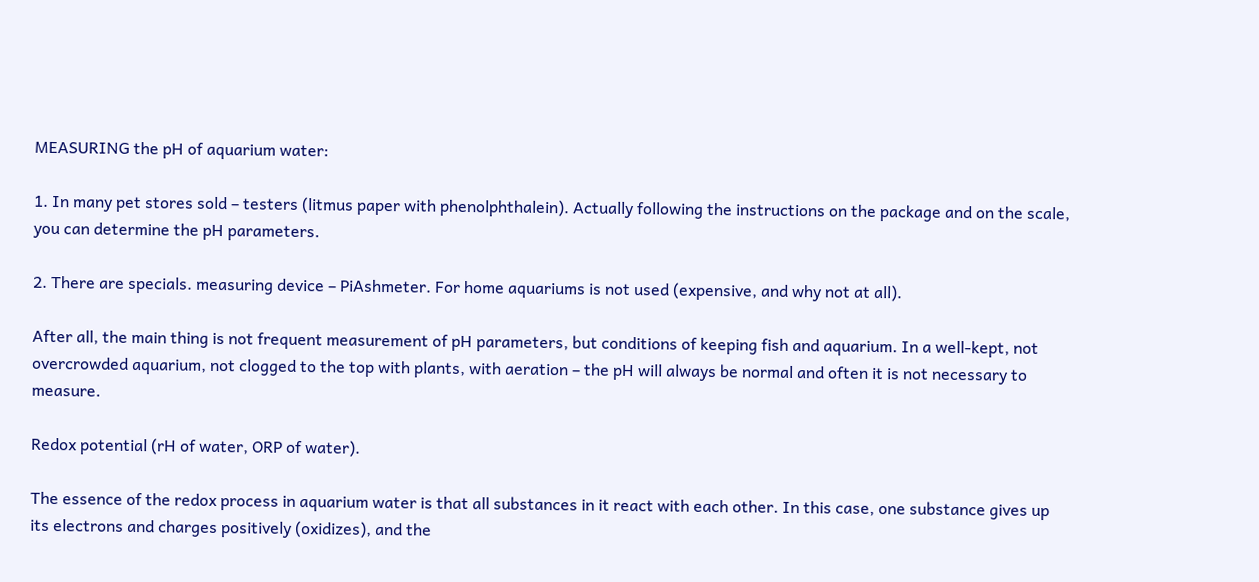MEASURING the pH of aquarium water:

1. In many pet stores sold – testers (litmus paper with phenolphthalein). Actually following the instructions on the package and on the scale, you can determine the pH parameters.

2. There are specials. measuring device – PiAshmeter. For home aquariums is not used (expensive, and why not at all).

After all, the main thing is not frequent measurement of pH parameters, but conditions of keeping fish and aquarium. In a well-kept, not overcrowded aquarium, not clogged to the top with plants, with aeration – the pH will always be normal and often it is not necessary to measure.

Redox potential (rH of water, ORP of water).

The essence of the redox process in aquarium water is that all substances in it react with each other. In this case, one substance gives up its electrons and charges positively (oxidizes), and the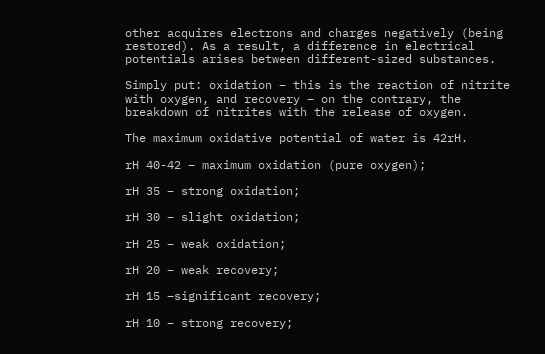other acquires electrons and charges negatively (being restored). As a result, a difference in electrical potentials arises between different-sized substances.

Simply put: oxidation – this is the reaction of nitrite with oxygen, and recovery – on the contrary, the breakdown of nitrites with the release of oxygen.

The maximum oxidative potential of water is 42rH.

rH 40-42 – maximum oxidation (pure oxygen);

rH 35 – strong oxidation;

rH 30 – slight oxidation;

rH 25 – weak oxidation;

rH 20 – weak recovery;

rH 15 –significant recovery;

rH 10 – strong recovery;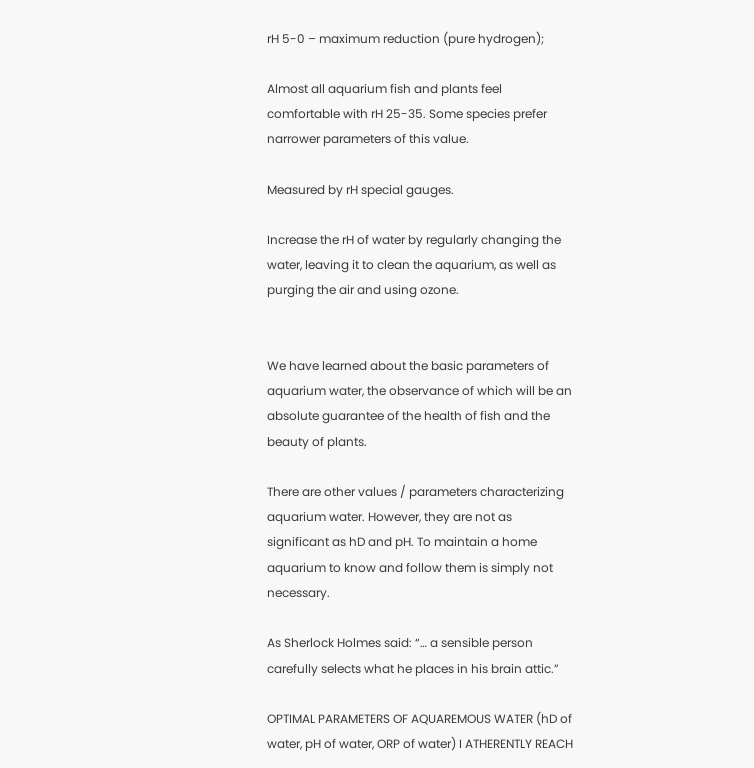rH 5-0 – maximum reduction (pure hydrogen);

Almost all aquarium fish and plants feel comfortable with rH 25-35. Some species prefer narrower parameters of this value.

Measured by rH special gauges.

Increase the rH of water by regularly changing the water, leaving it to clean the aquarium, as well as purging the air and using ozone.


We have learned about the basic parameters of aquarium water, the observance of which will be an absolute guarantee of the health of fish and the beauty of plants.

There are other values / parameters characterizing aquarium water. However, they are not as significant as hD and pH. To maintain a home aquarium to know and follow them is simply not necessary.

As Sherlock Holmes said: “… a sensible person carefully selects what he places in his brain attic.”

OPTIMAL PARAMETERS OF AQUAREMOUS WATER (hD of water, pH of water, ORP of water) I ATHERENTLY REACH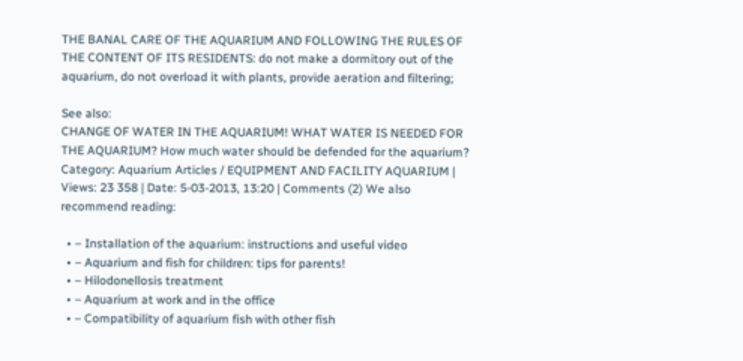THE BANAL CARE OF THE AQUARIUM AND FOLLOWING THE RULES OF THE CONTENT OF ITS RESIDENTS: do not make a dormitory out of the aquarium, do not overload it with plants, provide aeration and filtering;

See also:
CHANGE OF WATER IN THE AQUARIUM! WHAT WATER IS NEEDED FOR THE AQUARIUM? How much water should be defended for the aquarium?
Category: Aquarium Articles / EQUIPMENT AND FACILITY AQUARIUM | Views: 23 358 | Date: 5-03-2013, 13:20 | Comments (2) We also recommend reading:

  • – Installation of the aquarium: instructions and useful video
  • – Aquarium and fish for children: tips for parents!
  • – Hilodonellosis treatment
  • – Aquarium at work and in the office
  • – Compatibility of aquarium fish with other fish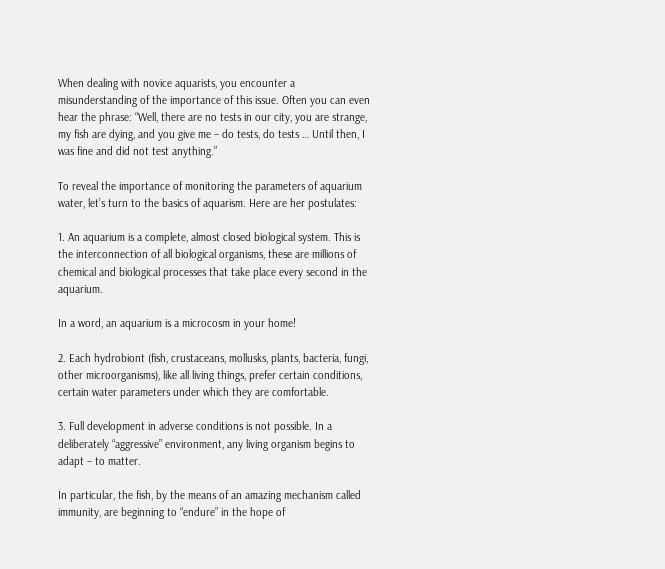When dealing with novice aquarists, you encounter a misunderstanding of the importance of this issue. Often you can even hear the phrase: “Well, there are no tests in our city, you are strange, my fish are dying, and you give me – do tests, do tests … Until then, I was fine and did not test anything.”

To reveal the importance of monitoring the parameters of aquarium water, let’s turn to the basics of aquarism. Here are her postulates:

1. An aquarium is a complete, almost closed biological system. This is the interconnection of all biological organisms, these are millions of chemical and biological processes that take place every second in the aquarium.

In a word, an aquarium is a microcosm in your home!

2. Each hydrobiont (fish, crustaceans, mollusks, plants, bacteria, fungi, other microorganisms), like all living things, prefer certain conditions, certain water parameters under which they are comfortable.

3. Full development in adverse conditions is not possible. In a deliberately “aggressive” environment, any living organism begins to adapt – to matter.

In particular, the fish, by the means of an amazing mechanism called immunity, are beginning to “endure” in the hope of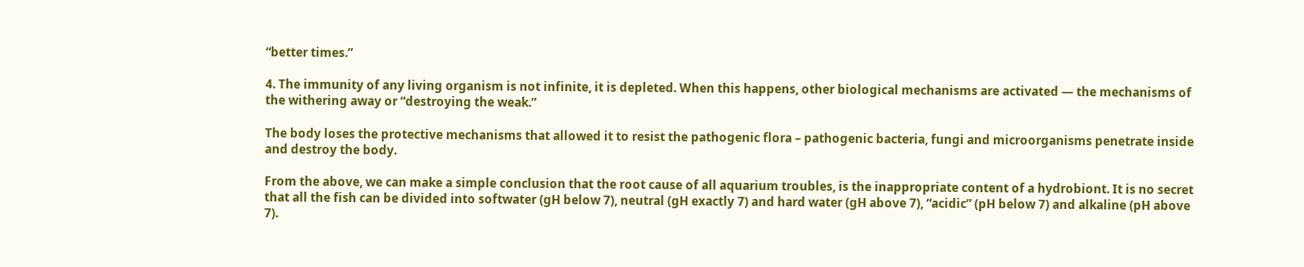“better times.”

4. The immunity of any living organism is not infinite, it is depleted. When this happens, other biological mechanisms are activated — the mechanisms of the withering away or “destroying the weak.”

The body loses the protective mechanisms that allowed it to resist the pathogenic flora – pathogenic bacteria, fungi and microorganisms penetrate inside and destroy the body.

From the above, we can make a simple conclusion that the root cause of all aquarium troubles, is the inappropriate content of a hydrobiont. It is no secret that all the fish can be divided into softwater (gH below 7), neutral (gH exactly 7) and hard water (gH above 7), “acidic” (pH below 7) and alkaline (pH above 7).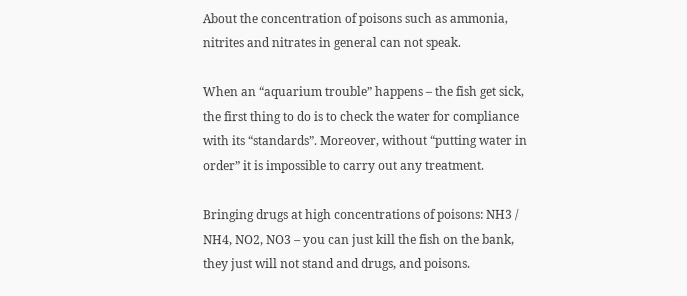About the concentration of poisons such as ammonia, nitrites and nitrates in general can not speak.

When an “aquarium trouble” happens – the fish get sick, the first thing to do is to check the water for compliance with its “standards”. Moreover, without “putting water in order” it is impossible to carry out any treatment.

Bringing drugs at high concentrations of poisons: NH3 / NH4, NO2, NO3 – you can just kill the fish on the bank, they just will not stand and drugs, and poisons.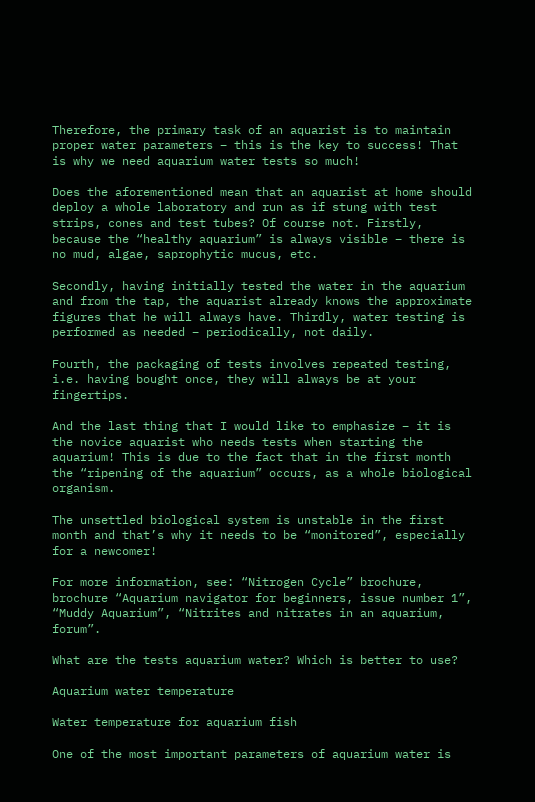Therefore, the primary task of an aquarist is to maintain proper water parameters – this is the key to success! That is why we need aquarium water tests so much!

Does the aforementioned mean that an aquarist at home should deploy a whole laboratory and run as if stung with test strips, cones and test tubes? Of course not. Firstly, because the “healthy aquarium” is always visible – there is no mud, algae, saprophytic mucus, etc.

Secondly, having initially tested the water in the aquarium and from the tap, the aquarist already knows the approximate figures that he will always have. Thirdly, water testing is performed as needed – periodically, not daily.

Fourth, the packaging of tests involves repeated testing, i.e. having bought once, they will always be at your fingertips.

And the last thing that I would like to emphasize – it is the novice aquarist who needs tests when starting the aquarium! This is due to the fact that in the first month the “ripening of the aquarium” occurs, as a whole biological organism.

The unsettled biological system is unstable in the first month and that’s why it needs to be “monitored”, especially for a newcomer!

For more information, see: “Nitrogen Cycle” brochure, brochure “Aquarium navigator for beginners, issue number 1”, “Muddy Aquarium”, “Nitrites and nitrates in an aquarium, forum”.

What are the tests aquarium water? Which is better to use?

Aquarium water temperature

Water temperature for aquarium fish

One of the most important parameters of aquarium water is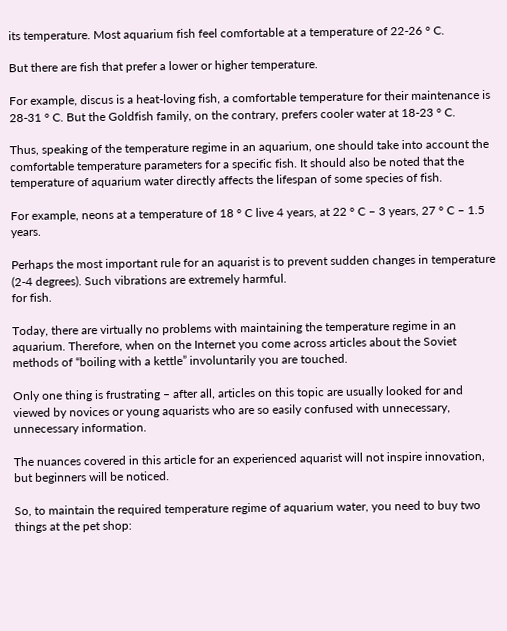its temperature. Most aquarium fish feel comfortable at a temperature of 22-26 ° C.

But there are fish that prefer a lower or higher temperature.

For example, discus is a heat-loving fish, a comfortable temperature for their maintenance is 28-31 ° C. But the Goldfish family, on the contrary, prefers cooler water at 18-23 ° C.

Thus, speaking of the temperature regime in an aquarium, one should take into account the comfortable temperature parameters for a specific fish. It should also be noted that the temperature of aquarium water directly affects the lifespan of some species of fish.

For example, neons at a temperature of 18 ° C live 4 years, at 22 ° C – 3 years, 27 ° C – 1.5 years.

Perhaps the most important rule for an aquarist is to prevent sudden changes in temperature (2-4 degrees). Such vibrations are extremely harmful.
for fish.

Today, there are virtually no problems with maintaining the temperature regime in an aquarium. Therefore, when on the Internet you come across articles about the Soviet methods of “boiling with a kettle” involuntarily you are touched.

Only one thing is frustrating – after all, articles on this topic are usually looked for and viewed by novices or young aquarists who are so easily confused with unnecessary, unnecessary information.

The nuances covered in this article for an experienced aquarist will not inspire innovation, but beginners will be noticed.

So, to maintain the required temperature regime of aquarium water, you need to buy two things at the pet shop: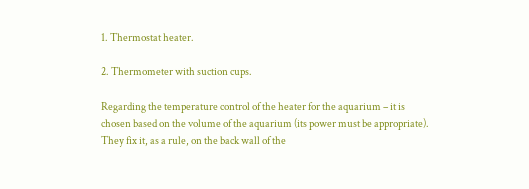1. Thermostat heater.

2. Thermometer with suction cups.

Regarding the temperature control of the heater for the aquarium – it is chosen based on the volume of the aquarium (its power must be appropriate). They fix it, as a rule, on the back wall of the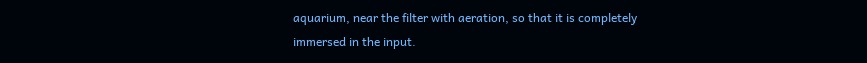aquarium, near the filter with aeration, so that it is completely immersed in the input.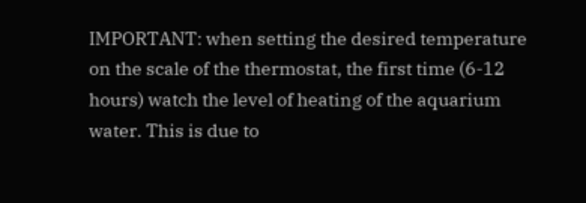IMPORTANT: when setting the desired temperature on the scale of the thermostat, the first time (6-12 hours) watch the level of heating of the aquarium water. This is due to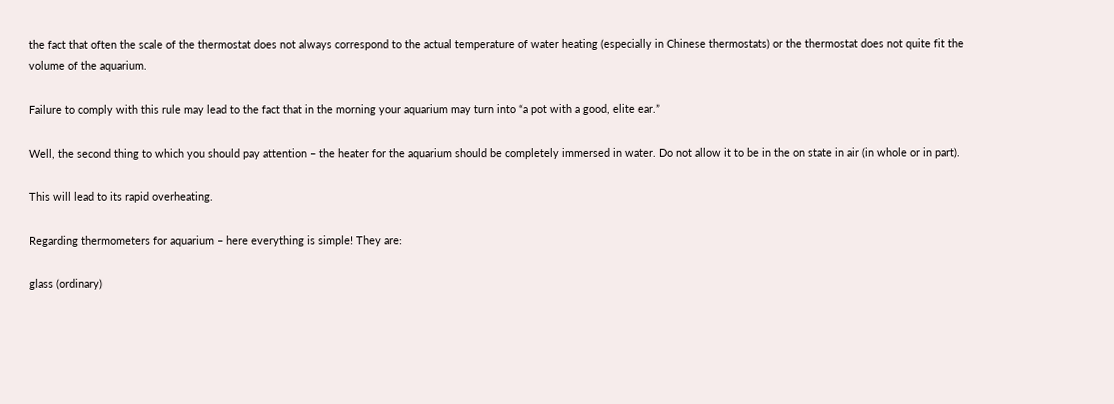the fact that often the scale of the thermostat does not always correspond to the actual temperature of water heating (especially in Chinese thermostats) or the thermostat does not quite fit the volume of the aquarium.

Failure to comply with this rule may lead to the fact that in the morning your aquarium may turn into “a pot with a good, elite ear.”

Well, the second thing to which you should pay attention – the heater for the aquarium should be completely immersed in water. Do not allow it to be in the on state in air (in whole or in part).

This will lead to its rapid overheating.

Regarding thermometers for aquarium – here everything is simple! They are:

glass (ordinary)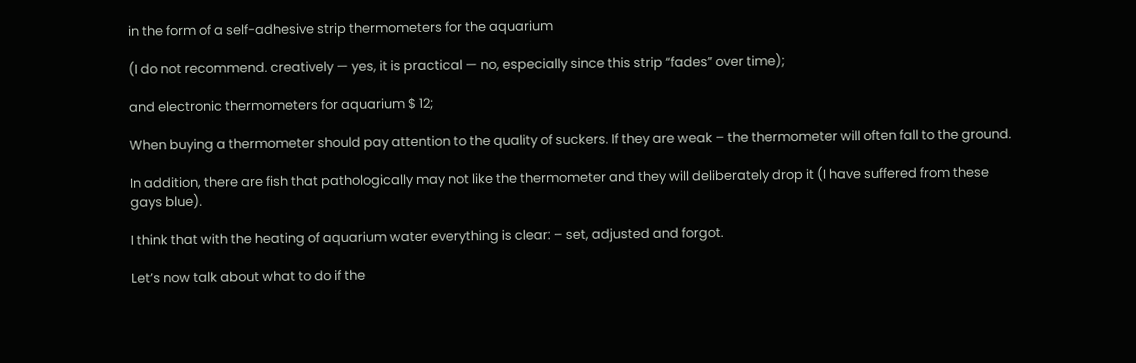in the form of a self-adhesive strip thermometers for the aquarium

(I do not recommend. creatively — yes, it is practical — no, especially since this strip “fades” over time);

and electronic thermometers for aquarium $ 12;

When buying a thermometer should pay attention to the quality of suckers. If they are weak – the thermometer will often fall to the ground.

In addition, there are fish that pathologically may not like the thermometer and they will deliberately drop it (I have suffered from these gays blue).

I think that with the heating of aquarium water everything is clear: – set, adjusted and forgot.

Let’s now talk about what to do if the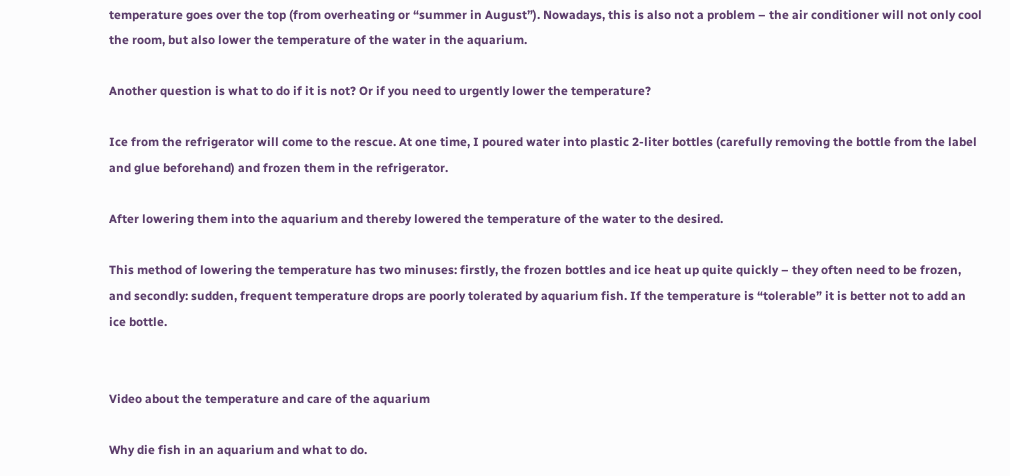temperature goes over the top (from overheating or “summer in August”). Nowadays, this is also not a problem – the air conditioner will not only cool the room, but also lower the temperature of the water in the aquarium.

Another question is what to do if it is not? Or if you need to urgently lower the temperature?

Ice from the refrigerator will come to the rescue. At one time, I poured water into plastic 2-liter bottles (carefully removing the bottle from the label and glue beforehand) and frozen them in the refrigerator.

After lowering them into the aquarium and thereby lowered the temperature of the water to the desired.

This method of lowering the temperature has two minuses: firstly, the frozen bottles and ice heat up quite quickly – they often need to be frozen, and secondly: sudden, frequent temperature drops are poorly tolerated by aquarium fish. If the temperature is “tolerable” it is better not to add an ice bottle.


Video about the temperature and care of the aquarium

Why die fish in an aquarium and what to do.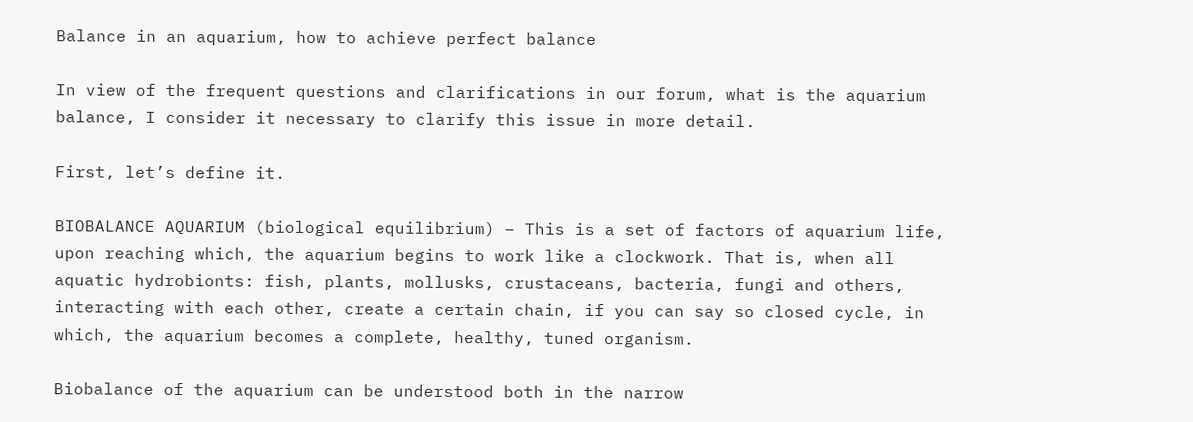Balance in an aquarium, how to achieve perfect balance

In view of the frequent questions and clarifications in our forum, what is the aquarium balance, I consider it necessary to clarify this issue in more detail.

First, let’s define it.

BIOBALANCE AQUARIUM (biological equilibrium) – This is a set of factors of aquarium life, upon reaching which, the aquarium begins to work like a clockwork. That is, when all aquatic hydrobionts: fish, plants, mollusks, crustaceans, bacteria, fungi and others, interacting with each other, create a certain chain, if you can say so closed cycle, in which, the aquarium becomes a complete, healthy, tuned organism.

Biobalance of the aquarium can be understood both in the narrow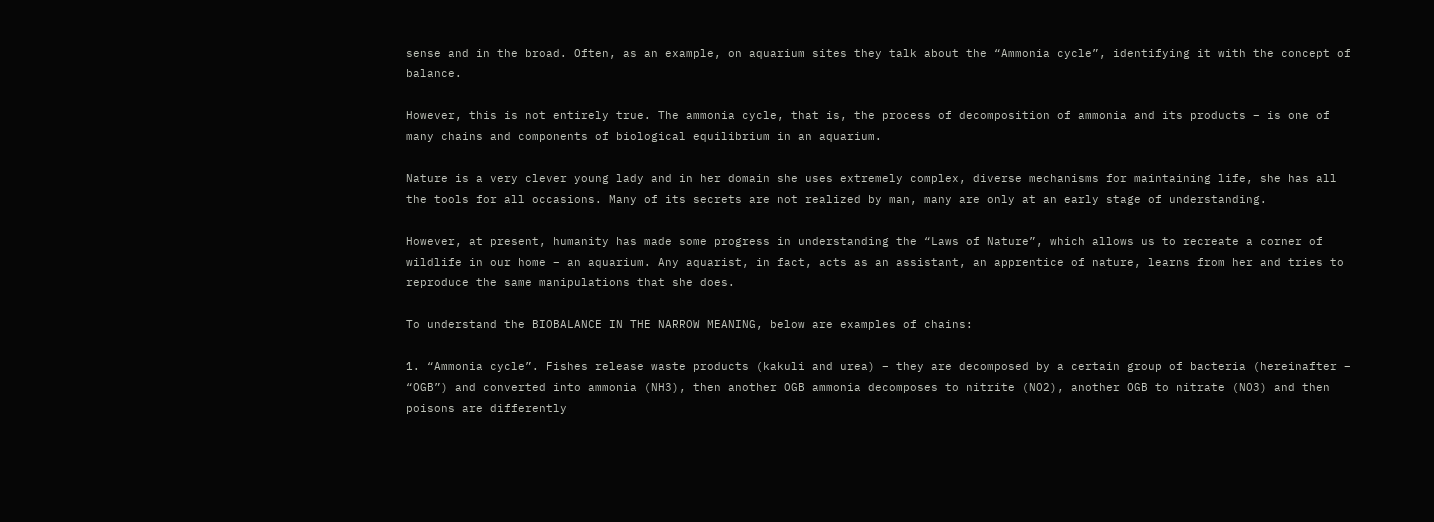sense and in the broad. Often, as an example, on aquarium sites they talk about the “Ammonia cycle”, identifying it with the concept of balance.

However, this is not entirely true. The ammonia cycle, that is, the process of decomposition of ammonia and its products – is one of many chains and components of biological equilibrium in an aquarium.

Nature is a very clever young lady and in her domain she uses extremely complex, diverse mechanisms for maintaining life, she has all the tools for all occasions. Many of its secrets are not realized by man, many are only at an early stage of understanding.

However, at present, humanity has made some progress in understanding the “Laws of Nature”, which allows us to recreate a corner of wildlife in our home – an aquarium. Any aquarist, in fact, acts as an assistant, an apprentice of nature, learns from her and tries to reproduce the same manipulations that she does.

To understand the BIOBALANCE IN THE NARROW MEANING, below are examples of chains:

1. “Ammonia cycle”. Fishes release waste products (kakuli and urea) – they are decomposed by a certain group of bacteria (hereinafter – “OGB”) and converted into ammonia (NH3), then another OGB ammonia decomposes to nitrite (NO2), another OGB to nitrate (NO3) and then poisons are differently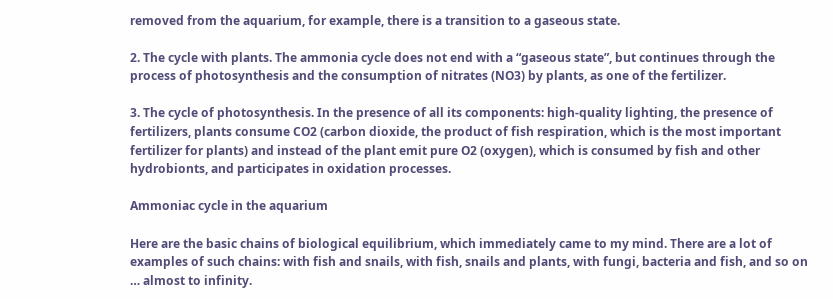removed from the aquarium, for example, there is a transition to a gaseous state.

2. The cycle with plants. The ammonia cycle does not end with a “gaseous state”, but continues through the process of photosynthesis and the consumption of nitrates (NO3) by plants, as one of the fertilizer.

3. The cycle of photosynthesis. In the presence of all its components: high-quality lighting, the presence of fertilizers, plants consume CO2 (carbon dioxide, the product of fish respiration, which is the most important fertilizer for plants) and instead of the plant emit pure O2 (oxygen), which is consumed by fish and other hydrobionts, and participates in oxidation processes.

Ammoniac cycle in the aquarium

Here are the basic chains of biological equilibrium, which immediately came to my mind. There are a lot of examples of such chains: with fish and snails, with fish, snails and plants, with fungi, bacteria and fish, and so on … almost to infinity.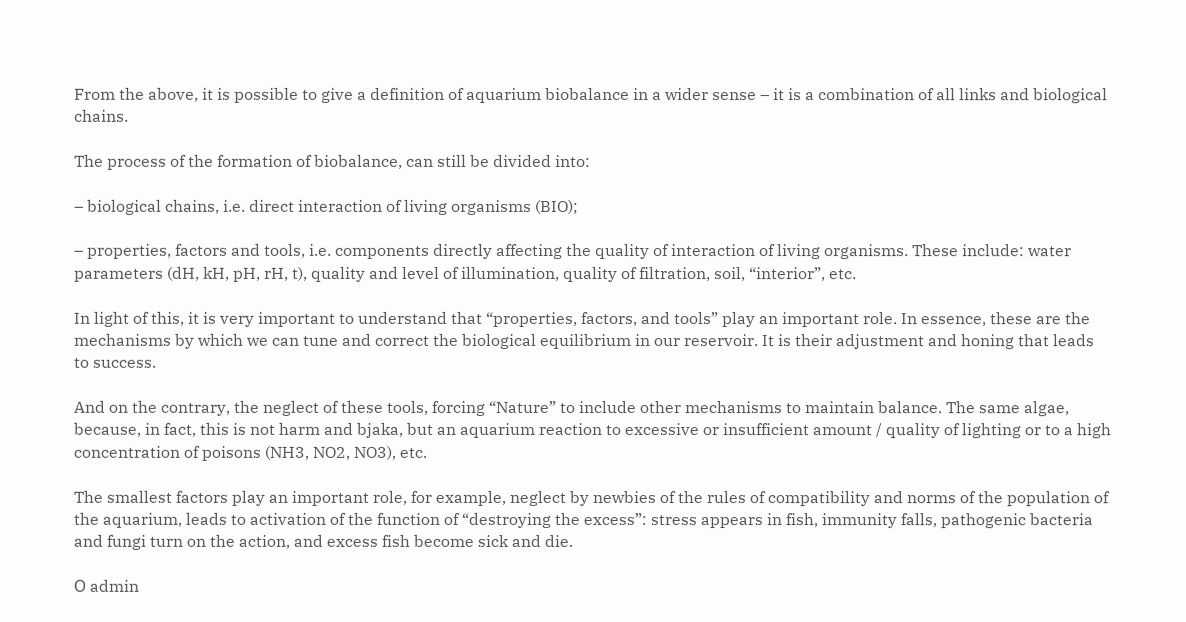From the above, it is possible to give a definition of aquarium biobalance in a wider sense – it is a combination of all links and biological chains.

The process of the formation of biobalance, can still be divided into:

– biological chains, i.e. direct interaction of living organisms (BIO);

– properties, factors and tools, i.e. components directly affecting the quality of interaction of living organisms. These include: water parameters (dH, kH, pH, rH, t), quality and level of illumination, quality of filtration, soil, “interior”, etc.

In light of this, it is very important to understand that “properties, factors, and tools” play an important role. In essence, these are the mechanisms by which we can tune and correct the biological equilibrium in our reservoir. It is their adjustment and honing that leads to success.

And on the contrary, the neglect of these tools, forcing “Nature” to include other mechanisms to maintain balance. The same algae, because, in fact, this is not harm and bjaka, but an aquarium reaction to excessive or insufficient amount / quality of lighting or to a high concentration of poisons (NH3, NO2, NO3), etc.

The smallest factors play an important role, for example, neglect by newbies of the rules of compatibility and norms of the population of the aquarium, leads to activation of the function of “destroying the excess”: stress appears in fish, immunity falls, pathogenic bacteria and fungi turn on the action, and excess fish become sick and die.

О admin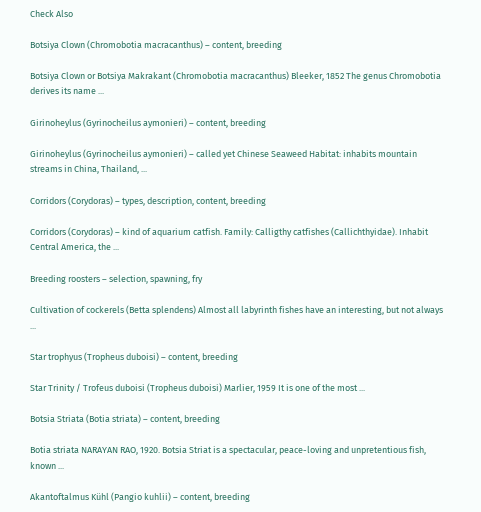Check Also

Botsiya Clown (Chromobotia macracanthus) – content, breeding

Botsiya Clown or Botsiya Makrakant (Chromobotia macracanthus) Bleeker, 1852 The genus Chromobotia derives its name ...

Girinoheylus (Gyrinocheilus aymonieri) – content, breeding

Girinoheylus (Gyrinocheilus aymonieri) – called yet Chinese Seaweed Habitat: inhabits mountain streams in China, Thailand, ...

Corridors (Corydoras) – types, description, content, breeding

Corridors (Corydoras) – kind of aquarium catfish. Family: Calligthy catfishes (Callichthyidae). Inhabit Central America, the ...

Breeding roosters – selection, spawning, fry

Cultivation of cockerels (Betta splendens) Almost all labyrinth fishes have an interesting, but not always ...

Star trophyus (Tropheus duboisi) – content, breeding

Star Trinity / Trofeus duboisi (Tropheus duboisi) Marlier, 1959 It is one of the most ...

Botsia Striata (Botia striata) – content, breeding

Botia striata NARAYAN RAO, 1920. Botsia Striat is a spectacular, peace-loving and unpretentious fish, known ...

Akantoftalmus Kühl (Pangio kuhlii) – content, breeding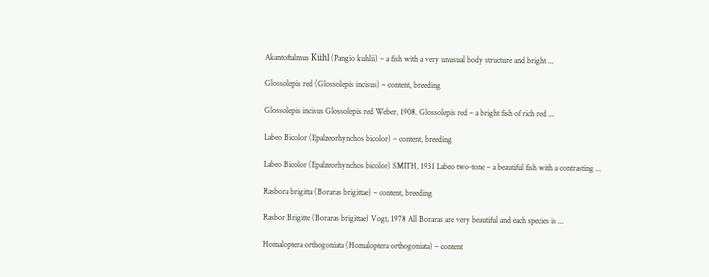Akantoftalmus Kühl (Pangio kuhlii) – a fish with a very unusual body structure and bright ...

Glossolepis red (Glossolepis incisus) – content, breeding

Glossolepis incisus Glossolepis red Weber, 1908. Glossolepis red – a bright fish of rich red ...

Labeo Bicolor (Epalzeorhynchos bicolor) – content, breeding

Labeo Bicolor (Epalzeorhynchos bicolor) SMITH, 1931 Labeo two-tone – a beautiful fish with a contrasting ...

Rasbora brigitta (Boraras brigittae) – content, breeding

Rasbor Brigitte (Boraras brigittae) Vogt, 1978 All Boraras are very beautiful and each species is ...

Homaloptera orthogoniata (Homaloptera orthogoniata) – content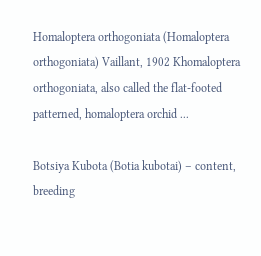Homaloptera orthogoniata (Homaloptera orthogoniata) Vaillant, 1902 Khomaloptera orthogoniata, also called the flat-footed patterned, homaloptera orchid ...

Botsiya Kubota (Botia kubotai) – content, breeding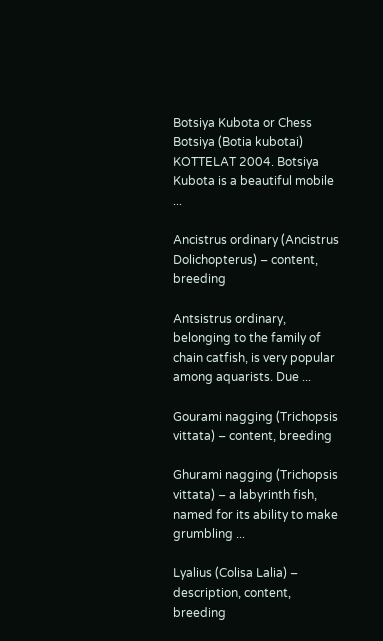Botsiya Kubota or Chess Botsiya (Botia kubotai) KOTTELAT 2004. Botsiya Kubota is a beautiful mobile ...

Ancistrus ordinary (Ancistrus Dolichopterus) – content, breeding

Antsistrus ordinary, belonging to the family of chain catfish, is very popular among aquarists. Due ...

Gourami nagging (Trichopsis vittata) – content, breeding

Ghurami nagging (Trichopsis vittata) – a labyrinth fish, named for its ability to make grumbling ...

Lyalius (Colisa Lalia) – description, content, breeding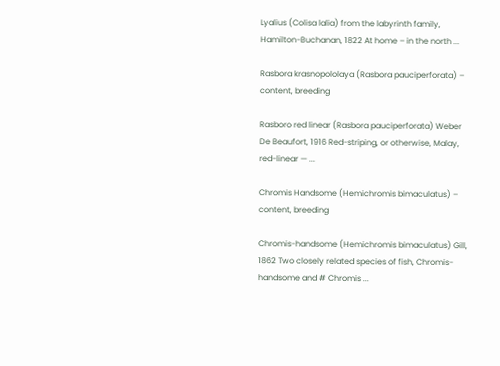Lyalius (Colisa lalia) from the labyrinth family, Hamilton-Buchanan, 1822 At home – in the north ...

Rasbora krasnopololaya (Rasbora pauciperforata) – content, breeding

Rasboro red linear (Rasbora pauciperforata) Weber De Beaufort, 1916 Red-striping, or otherwise, Malay, red-linear — ...

Chromis Handsome (Hemichromis bimaculatus) – content, breeding

Chromis-handsome (Hemichromis bimaculatus) Gill, 1862 Two closely related species of fish, Chromis-handsome and # Chromis ...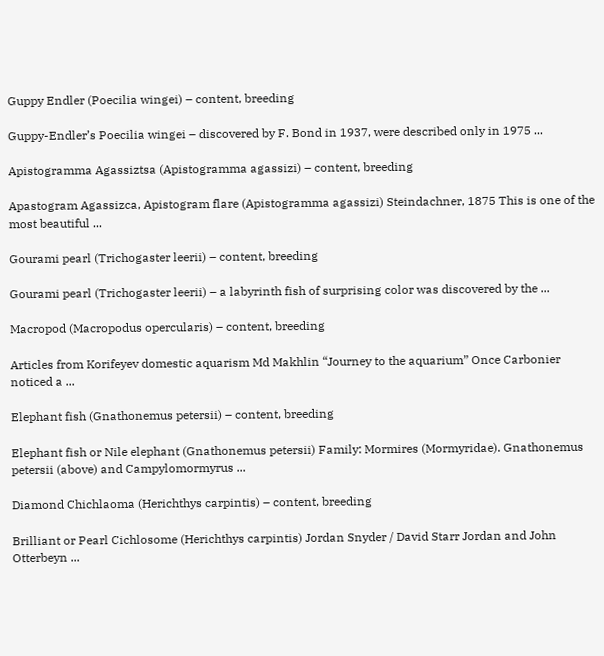Guppy Endler (Poecilia wingei) – content, breeding

Guppy-Endler’s Poecilia wingei – discovered by F. Bond in 1937, were described only in 1975 ...

Apistogramma Agassiztsa (Apistogramma agassizi) – content, breeding

Apastogram Agassizca, Apistogram flare (Apistogramma agassizi) Steindachner, 1875 This is one of the most beautiful ...

Gourami pearl (Trichogaster leerii) – content, breeding

Gourami pearl (Trichogaster leerii) – a labyrinth fish of surprising color was discovered by the ...

Macropod (Macropodus opercularis) – content, breeding

Articles from Korifeyev domestic aquarism Md Makhlin “Journey to the aquarium” Once Carbonier noticed a ...

Elephant fish (Gnathonemus petersii) – content, breeding

Elephant fish or Nile elephant (Gnathonemus petersii) Family: Mormires (Mormyridae). Gnathonemus petersii (above) and Campylomormyrus ...

Diamond Chichlaoma (Herichthys carpintis) – content, breeding

Brilliant or Pearl Cichlosome (Herichthys carpintis) Jordan Snyder / David Starr Jordan and John Otterbeyn ...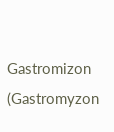Gastromizon (Gastromyzon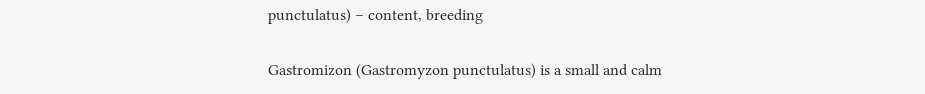punctulatus) – content, breeding

Gastromizon (Gastromyzon punctulatus) is a small and calm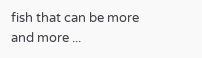fish that can be more and more ...